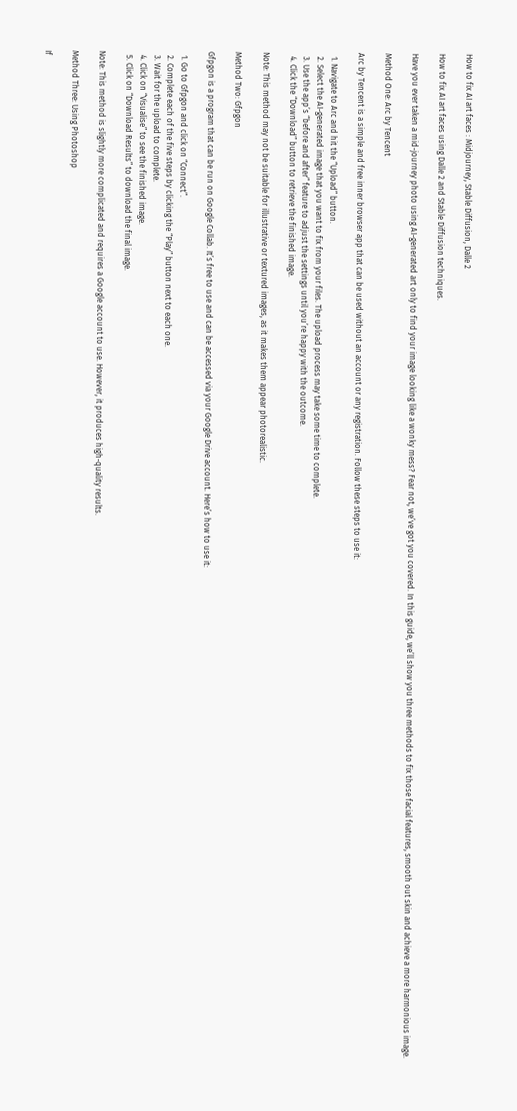How to fix AI art faces : Midjourney, Stable Diffusion, Dalle 2

How to fix AI art faces using Dalle 2 and Stable Diffusion techniques.

Have you ever taken a mid-journey photo using AI-generated art only to find your image looking like a wonky mess? Fear not, we’ve got you covered. In this guide, we’ll show you three methods to fix those facial features, smooth out skin and achieve a more harmonious image.

Method One: Arc by Tencent

Arc by Tencent is a simple and free inner browser app that can be used without an account or any registration. Follow these steps to use it:

  1. Navigate to Arc and hit the “Upload” button.
  2. Select the AI-generated image that you want to fix from your files. The upload process may take some time to complete.
  3. Use the app’s “before and after” feature to adjust the settings until you’re happy with the outcome.
  4. Click the “Download” button to retrieve the finished image.

Note: This method may not be suitable for illustrative or textured images, as it makes them appear photorealistic.

Method Two: Gfpgon

Gfpgon is a program that can be run on Google Collab. It’s free to use and can be accessed via your Google Drive account. Here’s how to use it:

  1. Go to Gfpgon and click on “Connect”.
  2. Complete each of the five steps by clicking the “Play” button next to each one.
  3. Wait for the upload to complete.
  4. Click on “Visualise” to see the finished image.
  5. Click on “Download Results” to download the final image.

Note: This method is slightly more complicated and requires a Google account to use. However, it produces high-quality results.

Method Three: Using Photoshop

If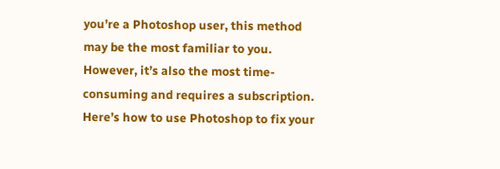you’re a Photoshop user, this method may be the most familiar to you. However, it’s also the most time-consuming and requires a subscription. Here’s how to use Photoshop to fix your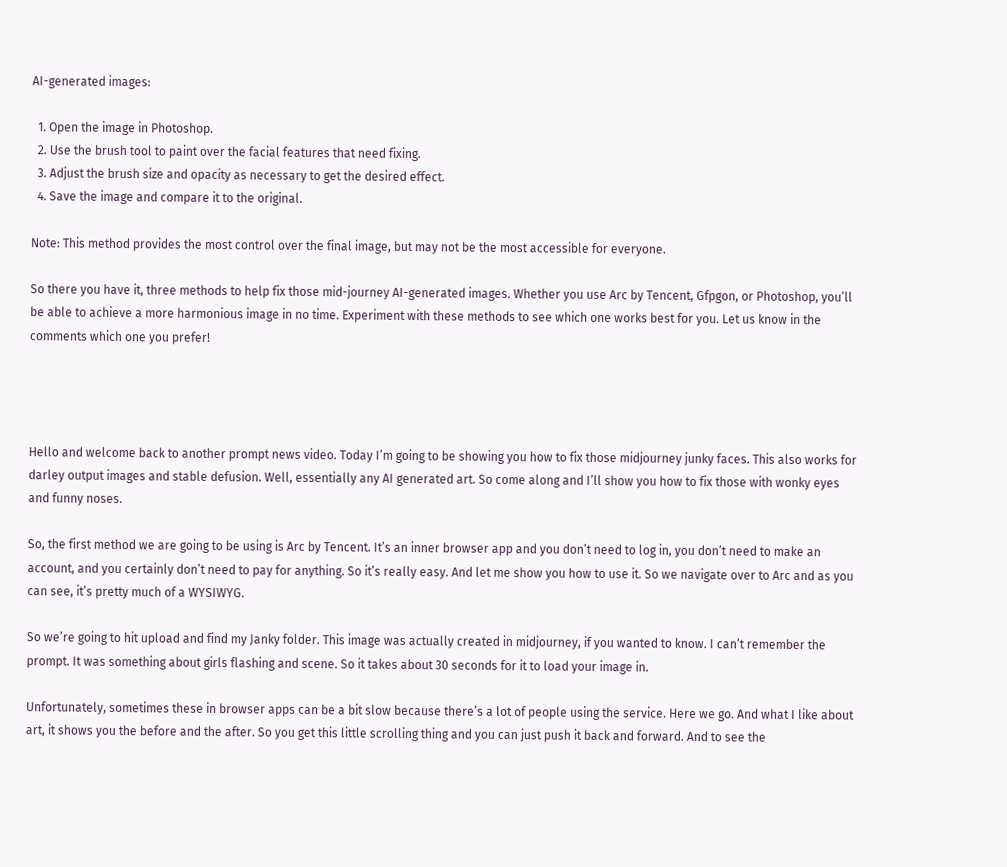AI-generated images:

  1. Open the image in Photoshop.
  2. Use the brush tool to paint over the facial features that need fixing.
  3. Adjust the brush size and opacity as necessary to get the desired effect.
  4. Save the image and compare it to the original.

Note: This method provides the most control over the final image, but may not be the most accessible for everyone.

So there you have it, three methods to help fix those mid-journey AI-generated images. Whether you use Arc by Tencent, Gfpgon, or Photoshop, you’ll be able to achieve a more harmonious image in no time. Experiment with these methods to see which one works best for you. Let us know in the comments which one you prefer!




Hello and welcome back to another prompt news video. Today I’m going to be showing you how to fix those midjourney junky faces. This also works for darley output images and stable defusion. Well, essentially any AI generated art. So come along and I’ll show you how to fix those with wonky eyes and funny noses.

So, the first method we are going to be using is Arc by Tencent. It’s an inner browser app and you don’t need to log in, you don’t need to make an account, and you certainly don’t need to pay for anything. So it’s really easy. And let me show you how to use it. So we navigate over to Arc and as you can see, it’s pretty much of a WYSIWYG.

So we’re going to hit upload and find my Janky folder. This image was actually created in midjourney, if you wanted to know. I can’t remember the prompt. It was something about girls flashing and scene. So it takes about 30 seconds for it to load your image in.

Unfortunately, sometimes these in browser apps can be a bit slow because there’s a lot of people using the service. Here we go. And what I like about art, it shows you the before and the after. So you get this little scrolling thing and you can just push it back and forward. And to see the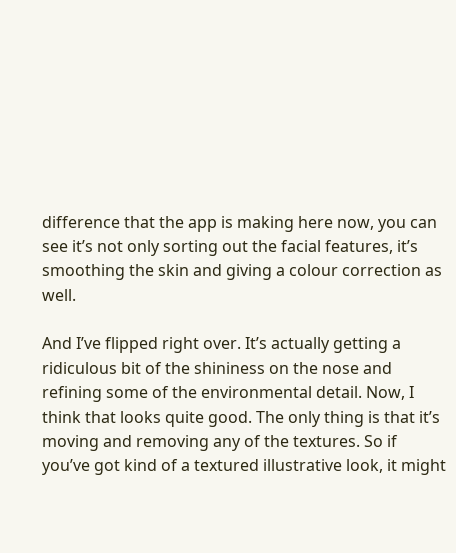difference that the app is making here now, you can see it’s not only sorting out the facial features, it’s smoothing the skin and giving a colour correction as well.

And I’ve flipped right over. It’s actually getting a ridiculous bit of the shininess on the nose and refining some of the environmental detail. Now, I think that looks quite good. The only thing is that it’s moving and removing any of the textures. So if you’ve got kind of a textured illustrative look, it might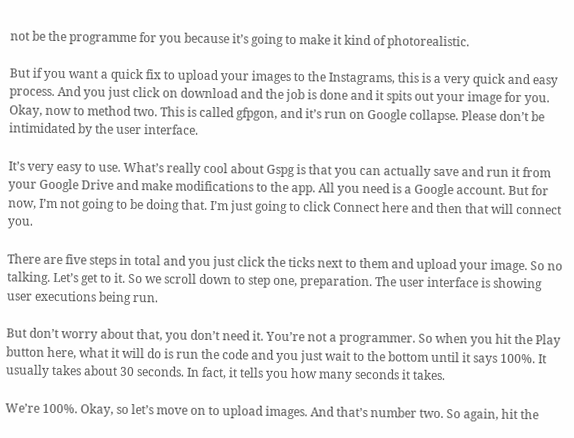not be the programme for you because it’s going to make it kind of photorealistic.

But if you want a quick fix to upload your images to the Instagrams, this is a very quick and easy process. And you just click on download and the job is done and it spits out your image for you. Okay, now to method two. This is called gfpgon, and it’s run on Google collapse. Please don’t be intimidated by the user interface.

It’s very easy to use. What’s really cool about Gspg is that you can actually save and run it from your Google Drive and make modifications to the app. All you need is a Google account. But for now, I’m not going to be doing that. I’m just going to click Connect here and then that will connect you.

There are five steps in total and you just click the ticks next to them and upload your image. So no talking. Let’s get to it. So we scroll down to step one, preparation. The user interface is showing user executions being run.

But don’t worry about that, you don’t need it. You’re not a programmer. So when you hit the Play button here, what it will do is run the code and you just wait to the bottom until it says 100%. It usually takes about 30 seconds. In fact, it tells you how many seconds it takes.

We’re 100%. Okay, so let’s move on to upload images. And that’s number two. So again, hit the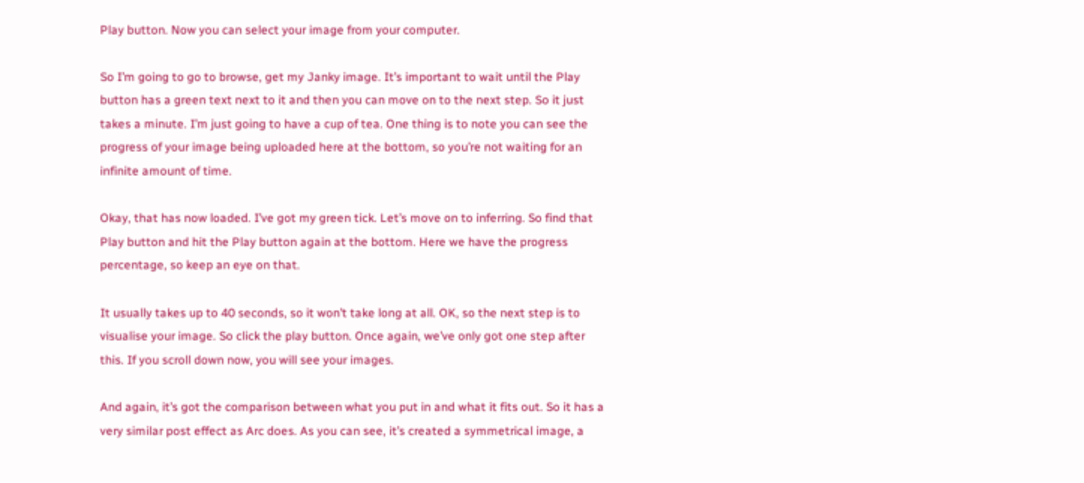Play button. Now you can select your image from your computer.

So I’m going to go to browse, get my Janky image. It’s important to wait until the Play button has a green text next to it and then you can move on to the next step. So it just takes a minute. I’m just going to have a cup of tea. One thing is to note you can see the progress of your image being uploaded here at the bottom, so you’re not waiting for an infinite amount of time.

Okay, that has now loaded. I’ve got my green tick. Let’s move on to inferring. So find that Play button and hit the Play button again at the bottom. Here we have the progress percentage, so keep an eye on that.

It usually takes up to 40 seconds, so it won’t take long at all. OK, so the next step is to visualise your image. So click the play button. Once again, we’ve only got one step after this. If you scroll down now, you will see your images.

And again, it’s got the comparison between what you put in and what it fits out. So it has a very similar post effect as Arc does. As you can see, it’s created a symmetrical image, a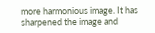more harmonious image. It has sharpened the image and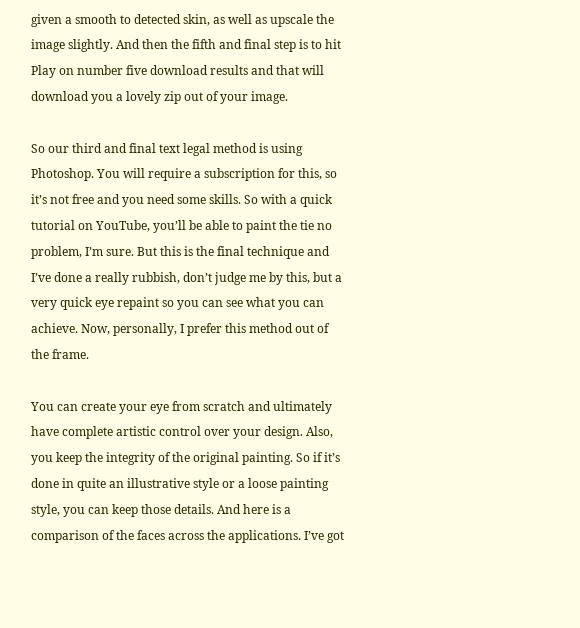given a smooth to detected skin, as well as upscale the image slightly. And then the fifth and final step is to hit Play on number five download results and that will download you a lovely zip out of your image.

So our third and final text legal method is using Photoshop. You will require a subscription for this, so it’s not free and you need some skills. So with a quick tutorial on YouTube, you’ll be able to paint the tie no problem, I’m sure. But this is the final technique and I’ve done a really rubbish, don’t judge me by this, but a very quick eye repaint so you can see what you can achieve. Now, personally, I prefer this method out of the frame.

You can create your eye from scratch and ultimately have complete artistic control over your design. Also, you keep the integrity of the original painting. So if it’s done in quite an illustrative style or a loose painting style, you can keep those details. And here is a comparison of the faces across the applications. I’ve got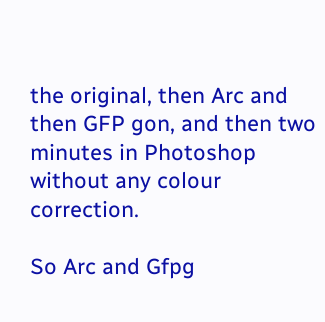the original, then Arc and then GFP gon, and then two minutes in Photoshop without any colour correction.

So Arc and Gfpg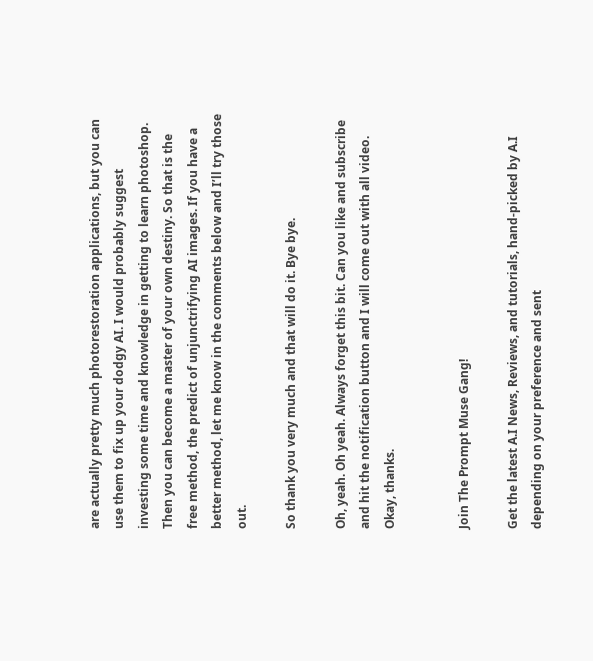are actually pretty much photorestoration applications, but you can use them to fix up your dodgy AI. I would probably suggest investing some time and knowledge in getting to learn photoshop. Then you can become a master of your own destiny. So that is the free method, the predict of unjunctrifying AI images. If you have a better method, let me know in the comments below and I’ll try those out.

So thank you very much and that will do it. Bye bye.

Oh, yeah. Oh yeah. Always forget this bit. Can you like and subscribe and hit the notification button and I will come out with all video. Okay, thanks.


Join The Prompt Muse Gang!

Get the latest A.I News, Reviews, and tutorials, hand-picked by A.I depending on your preference and sent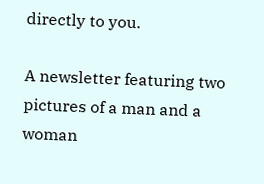directly to you.

A newsletter featuring two pictures of a man and a woman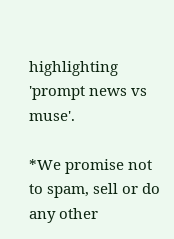highlighting 'prompt news vs muse'.

*We promise not to spam, sell or do any other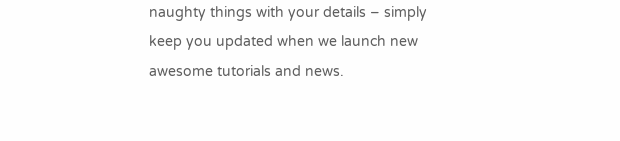naughty things with your details – simply keep you updated when we launch new awesome tutorials and news.